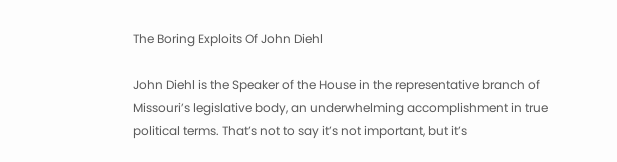The Boring Exploits Of John Diehl

John Diehl is the Speaker of the House in the representative branch of Missouri’s legislative body, an underwhelming accomplishment in true political terms. That’s not to say it’s not important, but it’s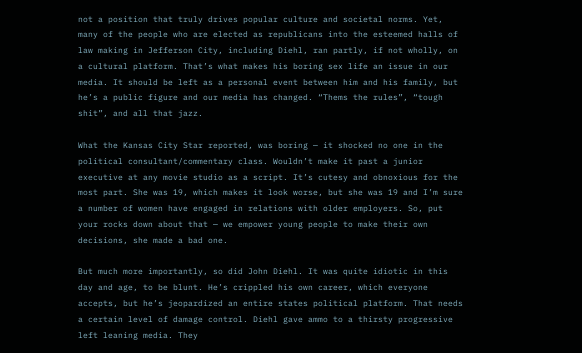not a position that truly drives popular culture and societal norms. Yet, many of the people who are elected as republicans into the esteemed halls of law making in Jefferson City, including Diehl, ran partly, if not wholly, on a cultural platform. That’s what makes his boring sex life an issue in our media. It should be left as a personal event between him and his family, but he’s a public figure and our media has changed. “Thems the rules”, “tough shit”, and all that jazz.

What the Kansas City Star reported, was boring — it shocked no one in the political consultant/commentary class. Wouldn’t make it past a junior executive at any movie studio as a script. It’s cutesy and obnoxious for the most part. She was 19, which makes it look worse, but she was 19 and I’m sure a number of women have engaged in relations with older employers. So, put your rocks down about that — we empower young people to make their own decisions, she made a bad one.

But much more importantly, so did John Diehl. It was quite idiotic in this day and age, to be blunt. He’s crippled his own career, which everyone accepts, but he’s jeopardized an entire states political platform. That needs a certain level of damage control. Diehl gave ammo to a thirsty progressive left leaning media. They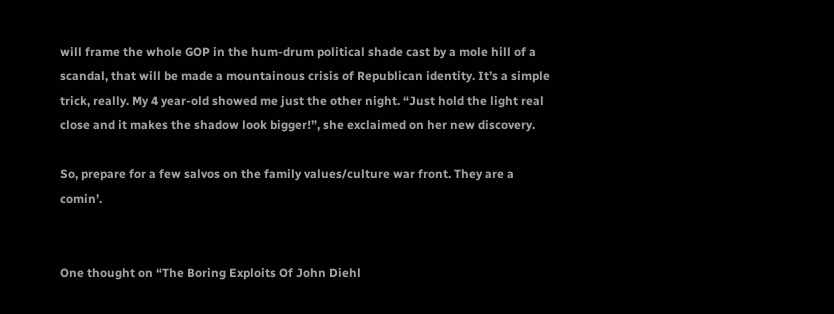will frame the whole GOP in the hum-drum political shade cast by a mole hill of a scandal, that will be made a mountainous crisis of Republican identity. It’s a simple trick, really. My 4 year-old showed me just the other night. “Just hold the light real close and it makes the shadow look bigger!”, she exclaimed on her new discovery.

So, prepare for a few salvos on the family values/culture war front. They are a comin’.


One thought on “The Boring Exploits Of John Diehl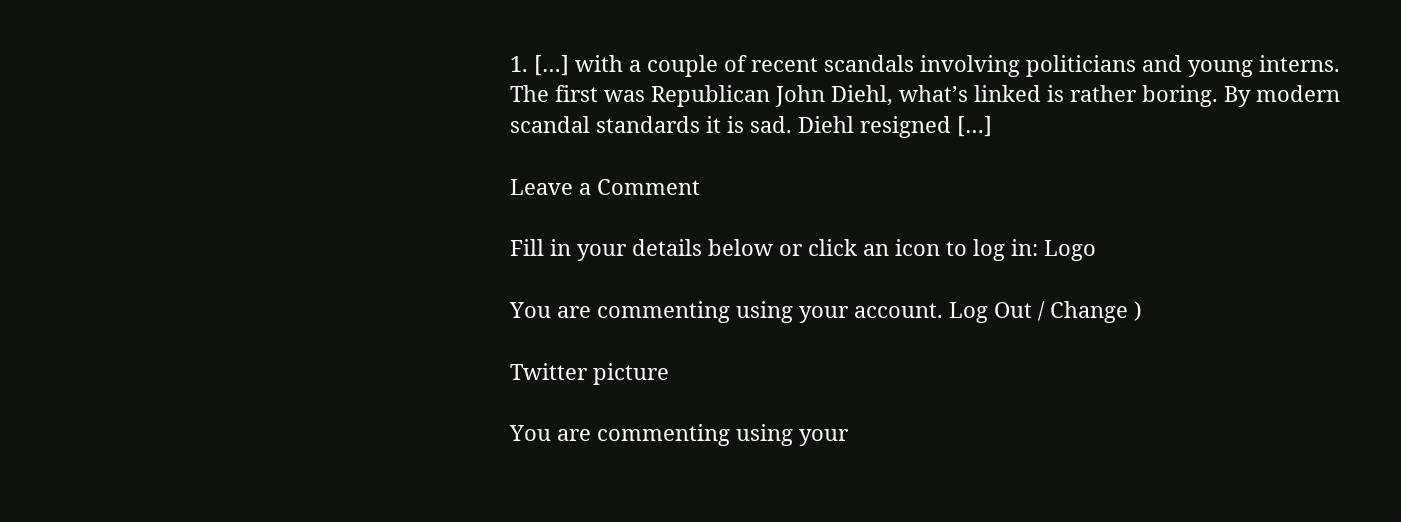1. […] with a couple of recent scandals involving politicians and young interns. The first was Republican John Diehl, what’s linked is rather boring. By modern scandal standards it is sad. Diehl resigned […]

Leave a Comment

Fill in your details below or click an icon to log in: Logo

You are commenting using your account. Log Out / Change )

Twitter picture

You are commenting using your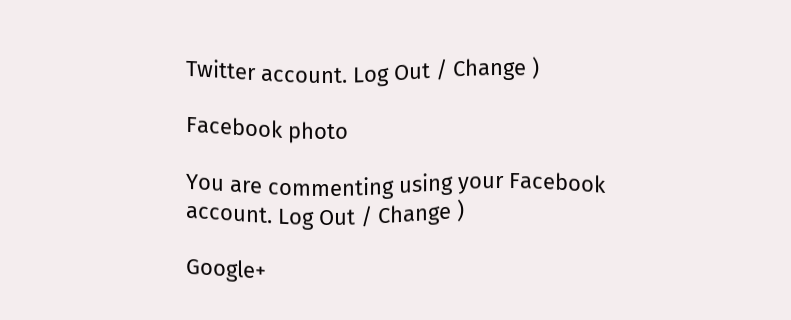Twitter account. Log Out / Change )

Facebook photo

You are commenting using your Facebook account. Log Out / Change )

Google+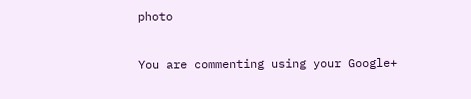photo

You are commenting using your Google+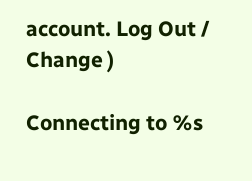account. Log Out / Change )

Connecting to %s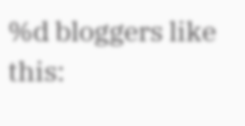%d bloggers like this: